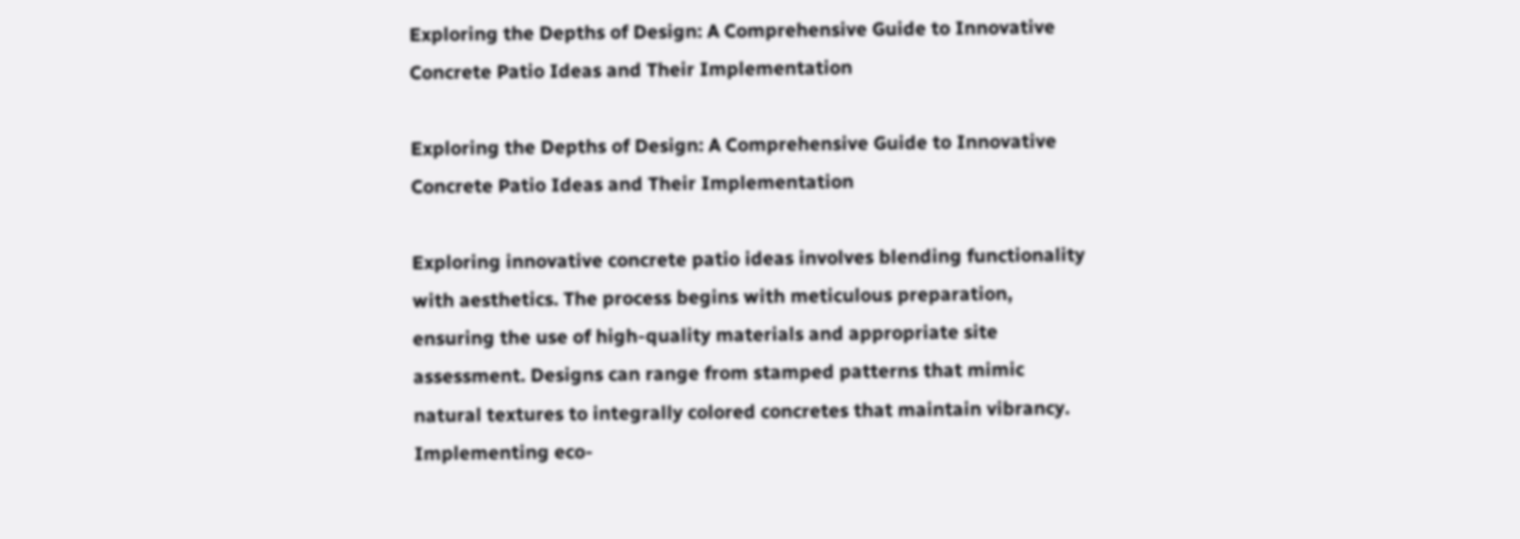Exploring the Depths of Design: A Comprehensive Guide to Innovative Concrete Patio Ideas and Their Implementation

Exploring the Depths of Design: A Comprehensive Guide to Innovative Concrete Patio Ideas and Their Implementation

Exploring innovative concrete patio ideas involves blending functionality with aesthetics. The process begins with meticulous preparation, ensuring the use of high-quality materials and appropriate site assessment. Designs can range from stamped patterns that mimic natural textures to integrally colored concretes that maintain vibrancy. Implementing eco-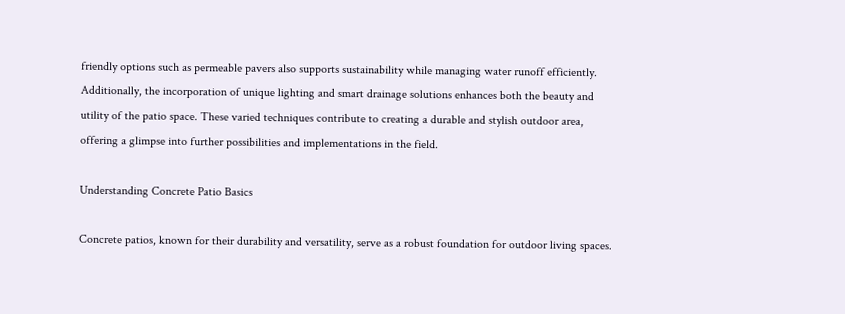friendly options such as permeable pavers also supports sustainability while managing water runoff efficiently. Additionally, the incorporation of unique lighting and smart drainage solutions enhances both the beauty and utility of the patio space. These varied techniques contribute to creating a durable and stylish outdoor area, offering a glimpse into further possibilities and implementations in the field.

Understanding Concrete Patio Basics

Concrete patios, known for their durability and versatility, serve as a robust foundation for outdoor living spaces.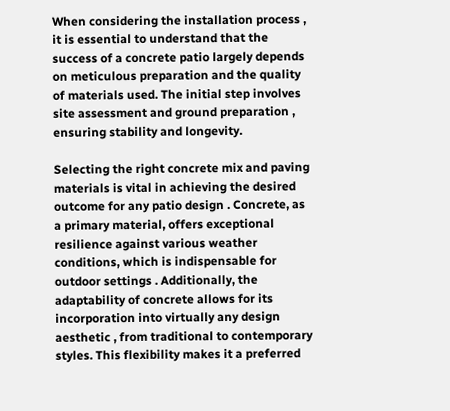When considering the installation process , it is essential to understand that the success of a concrete patio largely depends on meticulous preparation and the quality of materials used. The initial step involves site assessment and ground preparation , ensuring stability and longevity.

Selecting the right concrete mix and paving materials is vital in achieving the desired outcome for any patio design . Concrete, as a primary material, offers exceptional resilience against various weather conditions, which is indispensable for outdoor settings . Additionally, the adaptability of concrete allows for its incorporation into virtually any design aesthetic , from traditional to contemporary styles. This flexibility makes it a preferred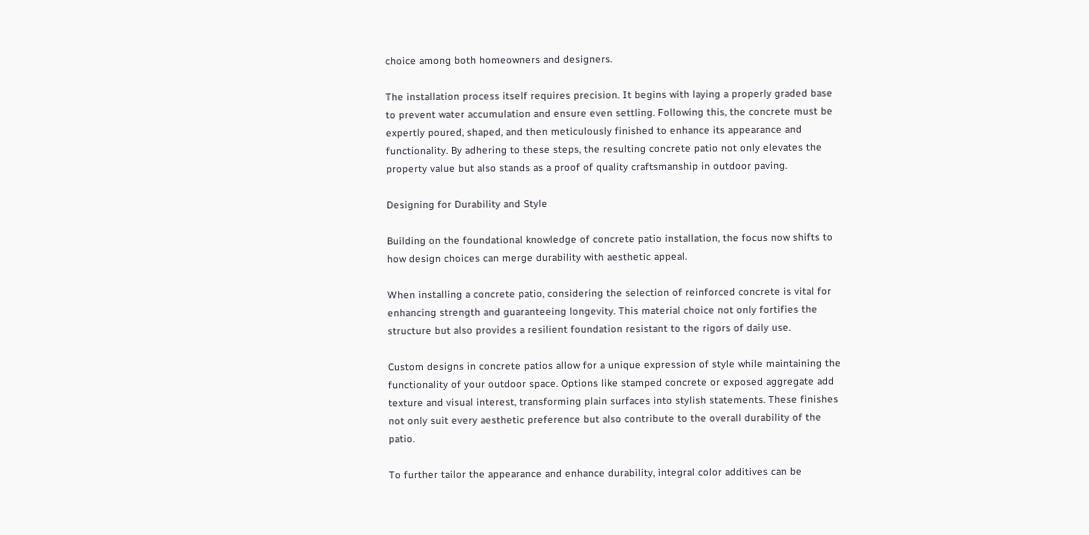choice among both homeowners and designers.

The installation process itself requires precision. It begins with laying a properly graded base to prevent water accumulation and ensure even settling. Following this, the concrete must be expertly poured, shaped, and then meticulously finished to enhance its appearance and functionality. By adhering to these steps, the resulting concrete patio not only elevates the property value but also stands as a proof of quality craftsmanship in outdoor paving.

Designing for Durability and Style

Building on the foundational knowledge of concrete patio installation, the focus now shifts to how design choices can merge durability with aesthetic appeal.

When installing a concrete patio, considering the selection of reinforced concrete is vital for enhancing strength and guaranteeing longevity. This material choice not only fortifies the structure but also provides a resilient foundation resistant to the rigors of daily use.

Custom designs in concrete patios allow for a unique expression of style while maintaining the functionality of your outdoor space. Options like stamped concrete or exposed aggregate add texture and visual interest, transforming plain surfaces into stylish statements. These finishes not only suit every aesthetic preference but also contribute to the overall durability of the patio.

To further tailor the appearance and enhance durability, integral color additives can be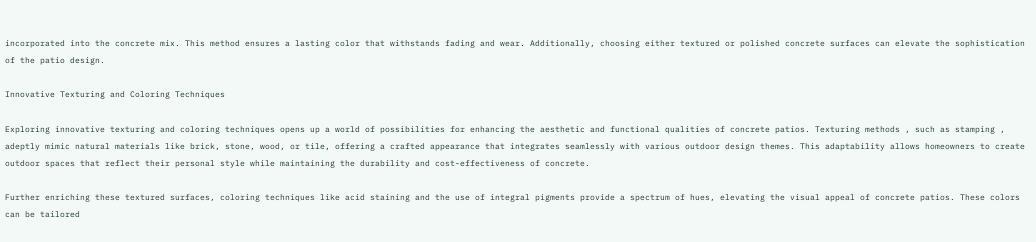incorporated into the concrete mix. This method ensures a lasting color that withstands fading and wear. Additionally, choosing either textured or polished concrete surfaces can elevate the sophistication of the patio design.

Innovative Texturing and Coloring Techniques

Exploring innovative texturing and coloring techniques opens up a world of possibilities for enhancing the aesthetic and functional qualities of concrete patios. Texturing methods , such as stamping , adeptly mimic natural materials like brick, stone, wood, or tile, offering a crafted appearance that integrates seamlessly with various outdoor design themes. This adaptability allows homeowners to create outdoor spaces that reflect their personal style while maintaining the durability and cost-effectiveness of concrete.

Further enriching these textured surfaces, coloring techniques like acid staining and the use of integral pigments provide a spectrum of hues, elevating the visual appeal of concrete patios. These colors can be tailored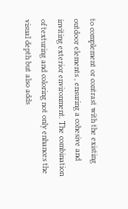to complement or contrast with the existing outdoor elements , ensuring a cohesive and inviting exterior environment. The combination of texturing and coloring not only enhances the visual depth but also adds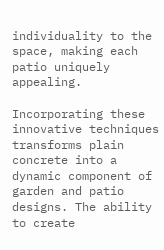individuality to the space, making each patio uniquely appealing.

Incorporating these innovative techniques transforms plain concrete into a dynamic component of garden and patio designs. The ability to create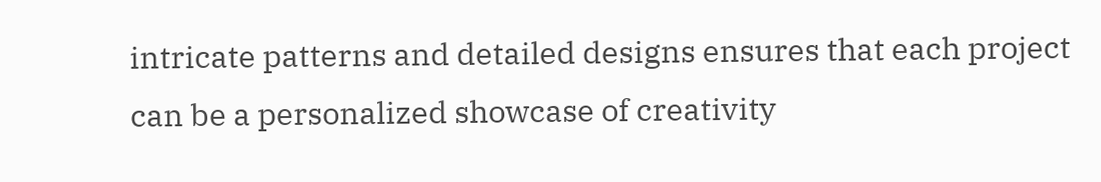intricate patterns and detailed designs ensures that each project can be a personalized showcase of creativity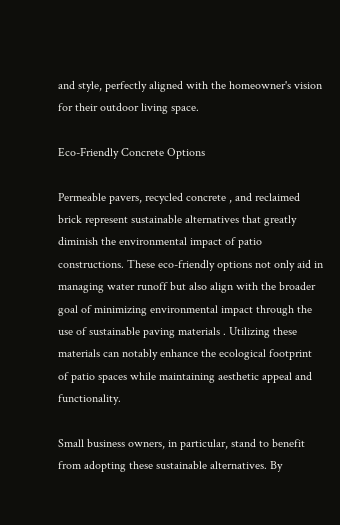and style, perfectly aligned with the homeowner's vision for their outdoor living space.

Eco-Friendly Concrete Options

Permeable pavers, recycled concrete , and reclaimed brick represent sustainable alternatives that greatly diminish the environmental impact of patio constructions. These eco-friendly options not only aid in managing water runoff but also align with the broader goal of minimizing environmental impact through the use of sustainable paving materials . Utilizing these materials can notably enhance the ecological footprint of patio spaces while maintaining aesthetic appeal and functionality.

Small business owners, in particular, stand to benefit from adopting these sustainable alternatives. By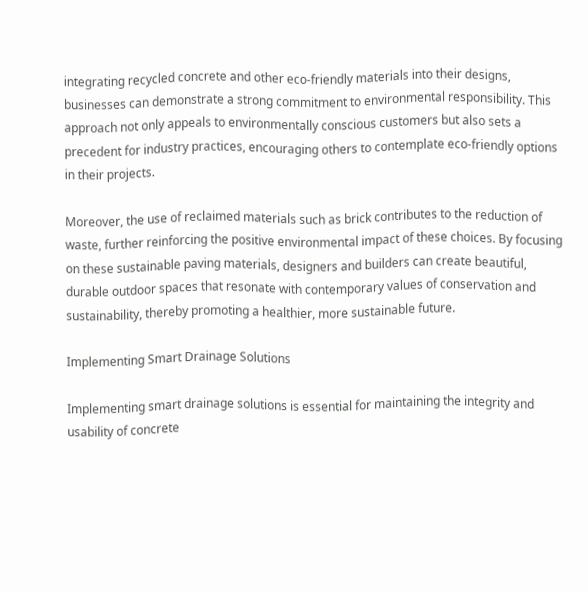integrating recycled concrete and other eco-friendly materials into their designs, businesses can demonstrate a strong commitment to environmental responsibility. This approach not only appeals to environmentally conscious customers but also sets a precedent for industry practices, encouraging others to contemplate eco-friendly options in their projects.

Moreover, the use of reclaimed materials such as brick contributes to the reduction of waste, further reinforcing the positive environmental impact of these choices. By focusing on these sustainable paving materials, designers and builders can create beautiful, durable outdoor spaces that resonate with contemporary values of conservation and sustainability, thereby promoting a healthier, more sustainable future.

Implementing Smart Drainage Solutions

Implementing smart drainage solutions is essential for maintaining the integrity and usability of concrete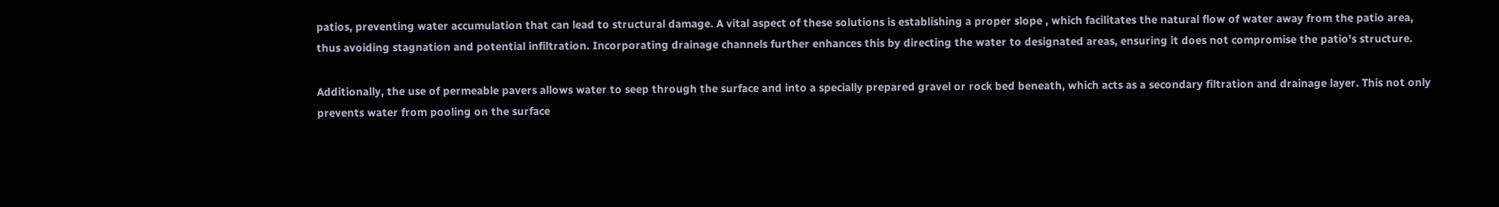patios, preventing water accumulation that can lead to structural damage. A vital aspect of these solutions is establishing a proper slope , which facilitates the natural flow of water away from the patio area, thus avoiding stagnation and potential infiltration. Incorporating drainage channels further enhances this by directing the water to designated areas, ensuring it does not compromise the patio's structure.

Additionally, the use of permeable pavers allows water to seep through the surface and into a specially prepared gravel or rock bed beneath, which acts as a secondary filtration and drainage layer. This not only prevents water from pooling on the surface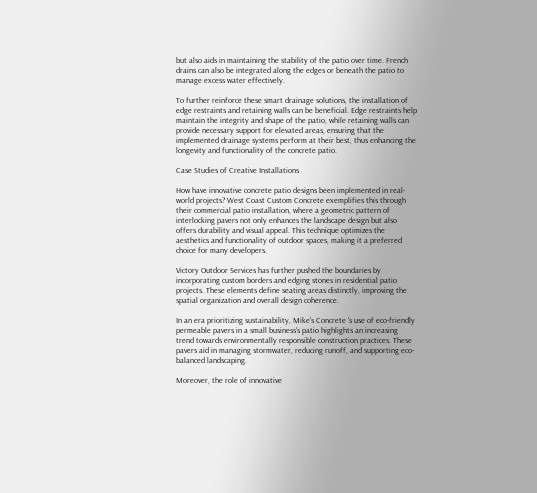but also aids in maintaining the stability of the patio over time. French drains can also be integrated along the edges or beneath the patio to manage excess water effectively.

To further reinforce these smart drainage solutions, the installation of edge restraints and retaining walls can be beneficial. Edge restraints help maintain the integrity and shape of the patio, while retaining walls can provide necessary support for elevated areas, ensuring that the implemented drainage systems perform at their best, thus enhancing the longevity and functionality of the concrete patio.

Case Studies of Creative Installations

How have innovative concrete patio designs been implemented in real-world projects? West Coast Custom Concrete exemplifies this through their commercial patio installation, where a geometric pattern of interlocking pavers not only enhances the landscape design but also offers durability and visual appeal. This technique optimizes the aesthetics and functionality of outdoor spaces, making it a preferred choice for many developers.

Victory Outdoor Services has further pushed the boundaries by incorporating custom borders and edging stones in residential patio projects. These elements define seating areas distinctly, improving the spatial organization and overall design coherence.

In an era prioritizing sustainability, Mike's Concrete 's use of eco-friendly permeable pavers in a small business's patio highlights an increasing trend towards environmentally responsible construction practices. These pavers aid in managing stormwater, reducing runoff, and supporting eco-balanced landscaping.

Moreover, the role of innovative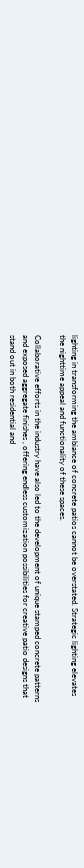lighting in transforming the ambiance of concrete patios cannot be overstated. Strategic lighting elevates the nighttime appeal and functionality of these spaces.

Collaborative efforts in the industry have also led to the development of unique stamped concrete patterns and exposed aggregate finishes , offering endless customization possibilities for creative patio designs that stand out in both residential and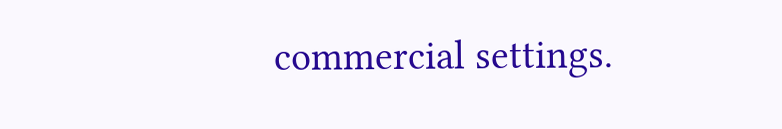commercial settings.